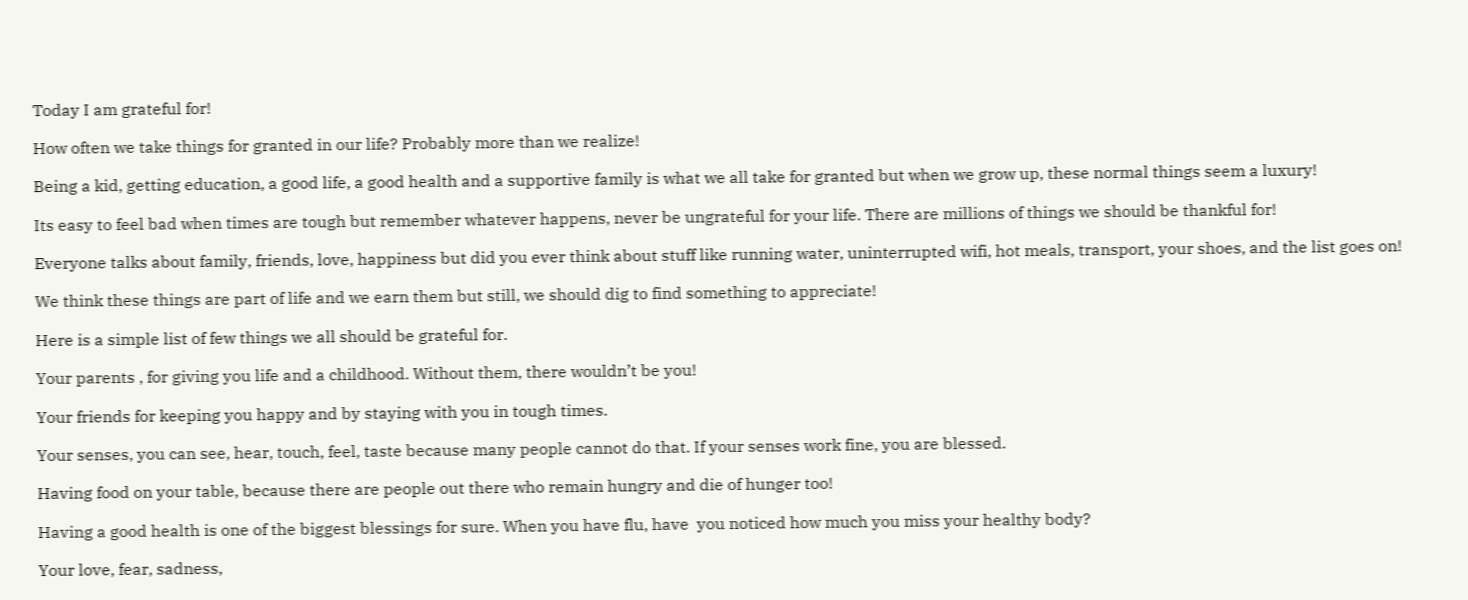Today I am grateful for!

How often we take things for granted in our life? Probably more than we realize!

Being a kid, getting education, a good life, a good health and a supportive family is what we all take for granted but when we grow up, these normal things seem a luxury!

Its easy to feel bad when times are tough but remember whatever happens, never be ungrateful for your life. There are millions of things we should be thankful for!

Everyone talks about family, friends, love, happiness but did you ever think about stuff like running water, uninterrupted wifi, hot meals, transport, your shoes, and the list goes on!

We think these things are part of life and we earn them but still, we should dig to find something to appreciate!

Here is a simple list of few things we all should be grateful for.

Your parents , for giving you life and a childhood. Without them, there wouldn’t be you!

Your friends for keeping you happy and by staying with you in tough times.

Your senses, you can see, hear, touch, feel, taste because many people cannot do that. If your senses work fine, you are blessed.

Having food on your table, because there are people out there who remain hungry and die of hunger too!

Having a good health is one of the biggest blessings for sure. When you have flu, have  you noticed how much you miss your healthy body?

Your love, fear, sadness,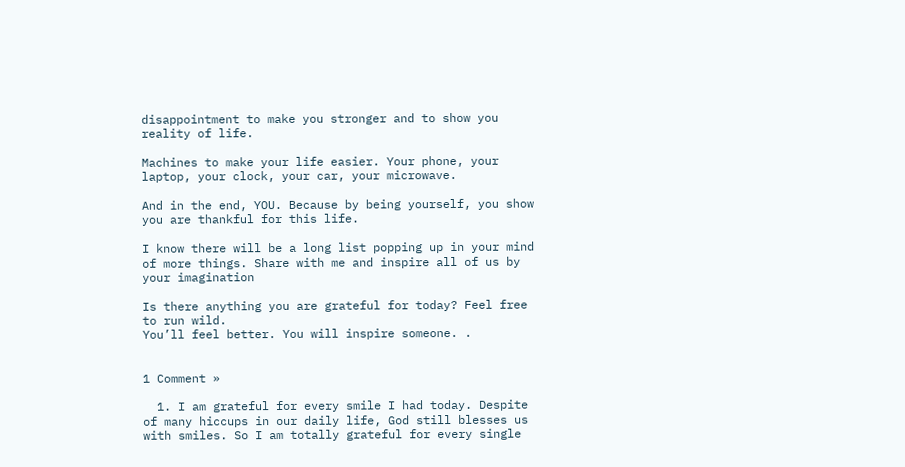disappointment to make you stronger and to show you reality of life.

Machines to make your life easier. Your phone, your laptop, your clock, your car, your microwave.

And in the end, YOU. Because by being yourself, you show you are thankful for this life.

I know there will be a long list popping up in your mind of more things. Share with me and inspire all of us by your imagination

Is there anything you are grateful for today? Feel free to run wild.
You’ll feel better. You will inspire someone. .


1 Comment »

  1. I am grateful for every smile I had today. Despite of many hiccups in our daily life, God still blesses us with smiles. So I am totally grateful for every single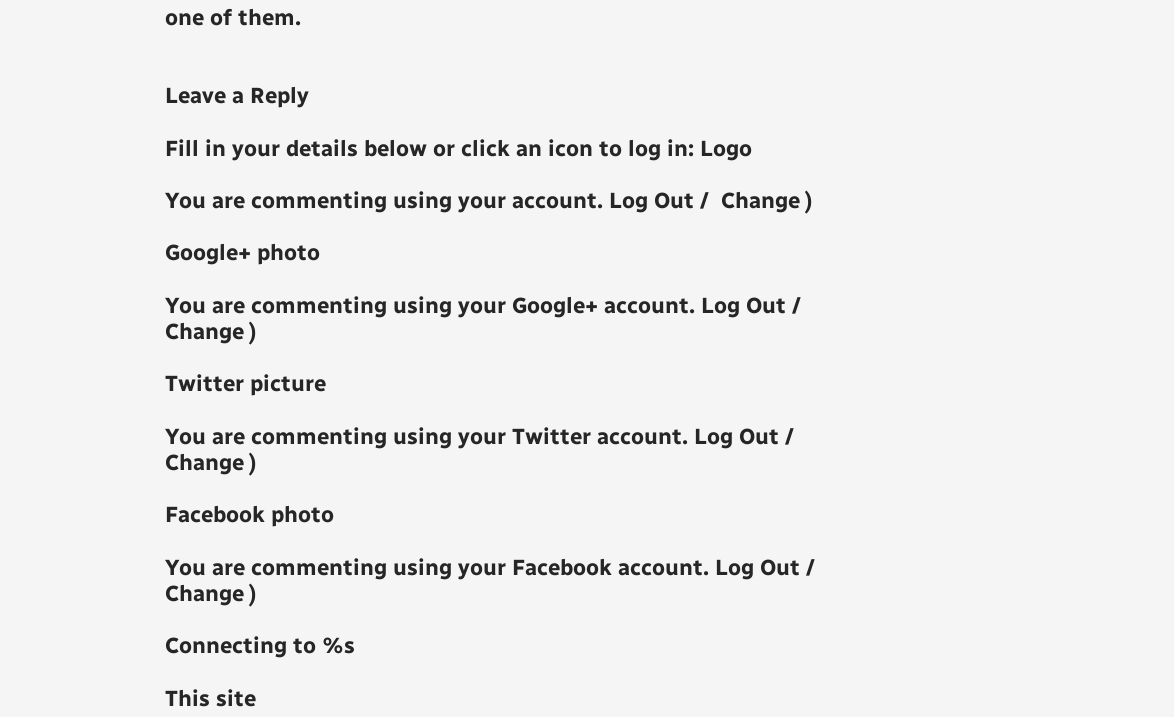one of them.


Leave a Reply

Fill in your details below or click an icon to log in: Logo

You are commenting using your account. Log Out /  Change )

Google+ photo

You are commenting using your Google+ account. Log Out /  Change )

Twitter picture

You are commenting using your Twitter account. Log Out /  Change )

Facebook photo

You are commenting using your Facebook account. Log Out /  Change )

Connecting to %s

This site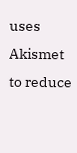uses Akismet to reduce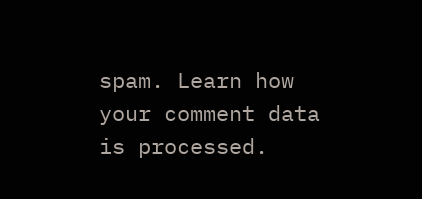spam. Learn how your comment data is processed.